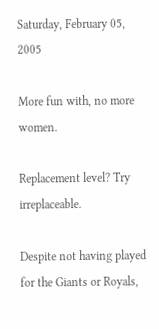Saturday, February 05, 2005

More fun with, no more women.

Replacement level? Try irreplaceable.

Despite not having played for the Giants or Royals,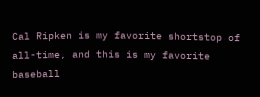Cal Ripken is my favorite shortstop of all-time, and this is my favorite baseball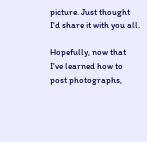picture. Just thought I'd share it with you all.

Hopefully, now that I've learned how to post photographs,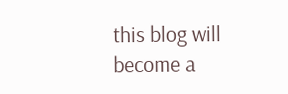this blog will become a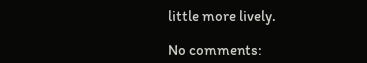little more lively.

No comments: